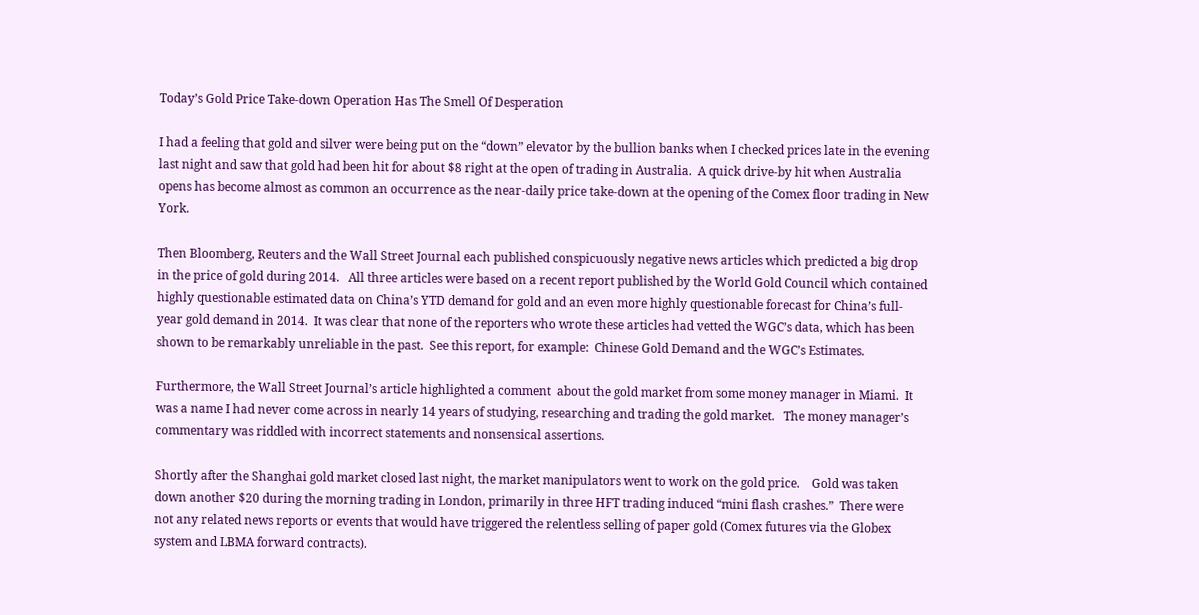Today’s Gold Price Take-down Operation Has The Smell Of Desperation

I had a feeling that gold and silver were being put on the “down” elevator by the bullion banks when I checked prices late in the evening  last night and saw that gold had been hit for about $8 right at the open of trading in Australia.  A quick drive-by hit when Australia opens has become almost as common an occurrence as the near-daily price take-down at the opening of the Comex floor trading in New York.

Then Bloomberg, Reuters and the Wall Street Journal each published conspicuously negative news articles which predicted a big drop in the price of gold during 2014.   All three articles were based on a recent report published by the World Gold Council which contained highly questionable estimated data on China’s YTD demand for gold and an even more highly questionable forecast for China’s full-year gold demand in 2014.  It was clear that none of the reporters who wrote these articles had vetted the WGC’s data, which has been shown to be remarkably unreliable in the past.  See this report, for example:  Chinese Gold Demand and the WGC’s Estimates.

Furthermore, the Wall Street Journal’s article highlighted a comment  about the gold market from some money manager in Miami.  It was a name I had never come across in nearly 14 years of studying, researching and trading the gold market.   The money manager’s commentary was riddled with incorrect statements and nonsensical assertions.

Shortly after the Shanghai gold market closed last night, the market manipulators went to work on the gold price.    Gold was taken down another $20 during the morning trading in London, primarily in three HFT trading induced “mini flash crashes.”  There were not any related news reports or events that would have triggered the relentless selling of paper gold (Comex futures via the Globex system and LBMA forward contracts).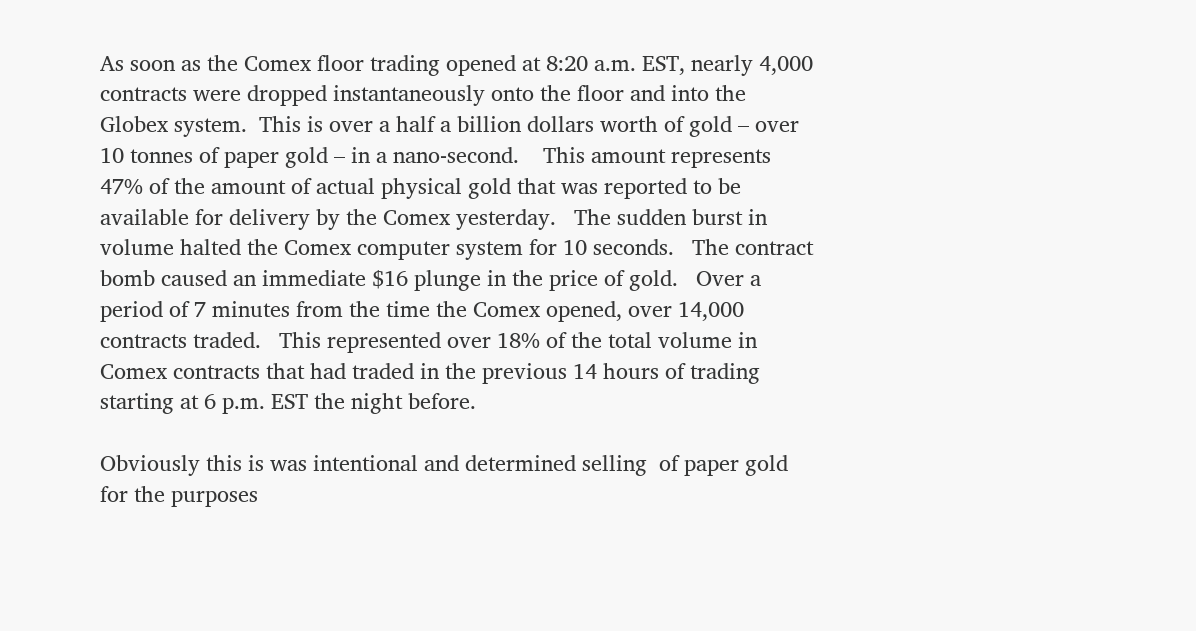As soon as the Comex floor trading opened at 8:20 a.m. EST, nearly 4,000 contracts were dropped instantaneously onto the floor and into the Globex system.  This is over a half a billion dollars worth of gold – over 10 tonnes of paper gold – in a nano-second.    This amount represents 47% of the amount of actual physical gold that was reported to be available for delivery by the Comex yesterday.   The sudden burst in volume halted the Comex computer system for 10 seconds.   The contract bomb caused an immediate $16 plunge in the price of gold.   Over a period of 7 minutes from the time the Comex opened, over 14,000 contracts traded.   This represented over 18% of the total volume in Comex contracts that had traded in the previous 14 hours of trading starting at 6 p.m. EST the night before.

Obviously this is was intentional and determined selling  of paper gold for the purposes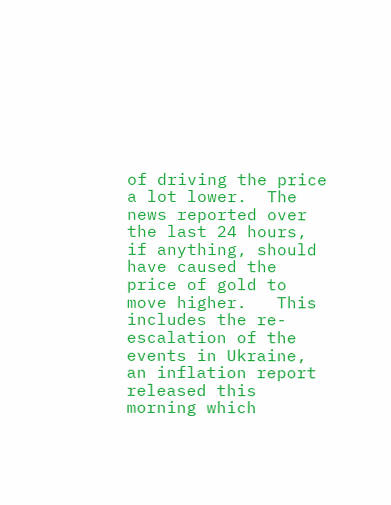of driving the price a lot lower.  The news reported over the last 24 hours, if anything, should have caused the price of gold to move higher.   This includes the re-escalation of the events in Ukraine, an inflation report released this morning which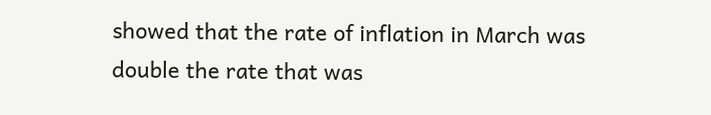showed that the rate of inflation in March was double the rate that was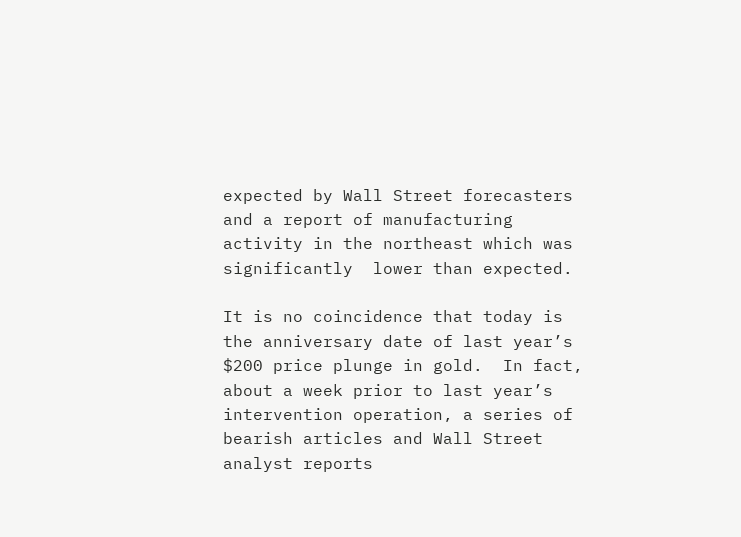expected by Wall Street forecasters and a report of manufacturing activity in the northeast which was significantly  lower than expected.

It is no coincidence that today is the anniversary date of last year’s $200 price plunge in gold.  In fact, about a week prior to last year’s intervention operation, a series of bearish articles and Wall Street analyst reports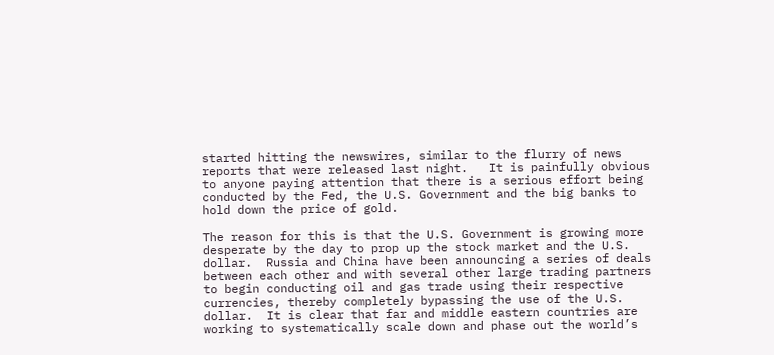started hitting the newswires, similar to the flurry of news reports that were released last night.   It is painfully obvious to anyone paying attention that there is a serious effort being conducted by the Fed, the U.S. Government and the big banks to hold down the price of gold.

The reason for this is that the U.S. Government is growing more desperate by the day to prop up the stock market and the U.S. dollar.  Russia and China have been announcing a series of deals between each other and with several other large trading partners to begin conducting oil and gas trade using their respective currencies, thereby completely bypassing the use of the U.S. dollar.  It is clear that far and middle eastern countries are working to systematically scale down and phase out the world’s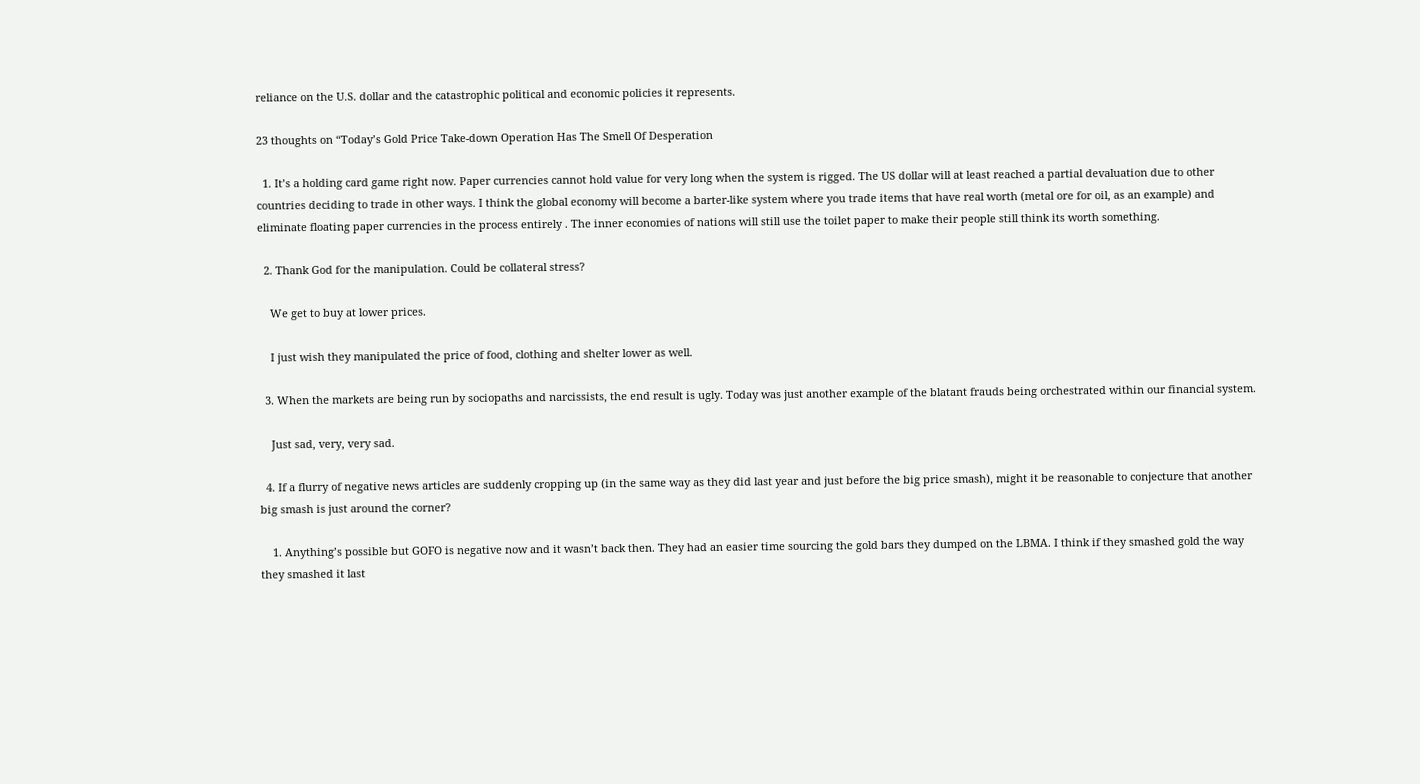reliance on the U.S. dollar and the catastrophic political and economic policies it represents.

23 thoughts on “Today’s Gold Price Take-down Operation Has The Smell Of Desperation

  1. It’s a holding card game right now. Paper currencies cannot hold value for very long when the system is rigged. The US dollar will at least reached a partial devaluation due to other countries deciding to trade in other ways. I think the global economy will become a barter-like system where you trade items that have real worth (metal ore for oil, as an example) and eliminate floating paper currencies in the process entirely . The inner economies of nations will still use the toilet paper to make their people still think its worth something.

  2. Thank God for the manipulation. Could be collateral stress?

    We get to buy at lower prices.

    I just wish they manipulated the price of food, clothing and shelter lower as well.

  3. When the markets are being run by sociopaths and narcissists, the end result is ugly. Today was just another example of the blatant frauds being orchestrated within our financial system.

    Just sad, very, very sad.

  4. If a flurry of negative news articles are suddenly cropping up (in the same way as they did last year and just before the big price smash), might it be reasonable to conjecture that another big smash is just around the corner?

    1. Anything’s possible but GOFO is negative now and it wasn’t back then. They had an easier time sourcing the gold bars they dumped on the LBMA. I think if they smashed gold the way they smashed it last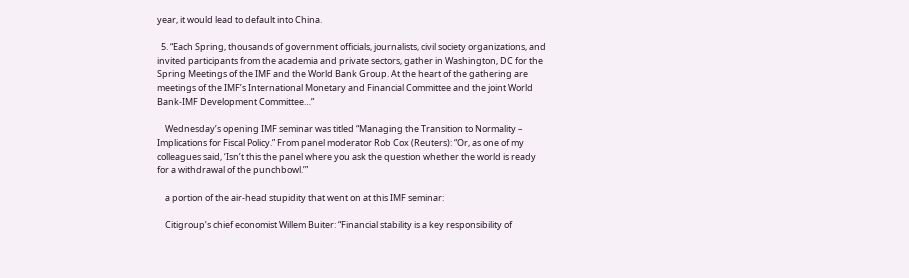year, it would lead to default into China.

  5. “Each Spring, thousands of government officials, journalists, civil society organizations, and invited participants from the academia and private sectors, gather in Washington, DC for the Spring Meetings of the IMF and the World Bank Group. At the heart of the gathering are meetings of the IMF’s International Monetary and Financial Committee and the joint World Bank-IMF Development Committee…”

    Wednesday’s opening IMF seminar was titled “Managing the Transition to Normality – Implications for Fiscal Policy.” From panel moderator Rob Cox (Reuters): “Or, as one of my colleagues said, ‘Isn’t this the panel where you ask the question whether the world is ready for a withdrawal of the punchbowl.’”

    a portion of the air-head stupidity that went on at this IMF seminar:

    Citigroup’s chief economist Willem Buiter: “Financial stability is a key responsibility of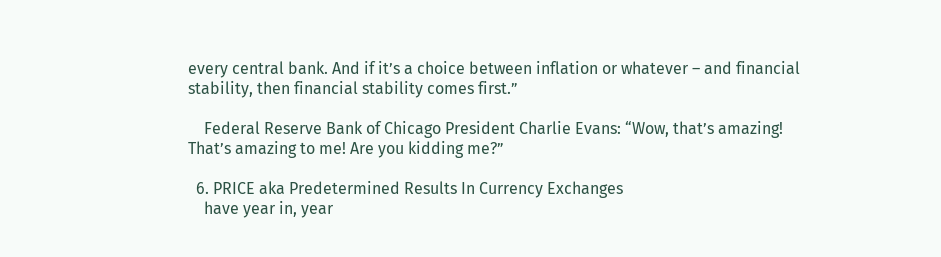every central bank. And if it’s a choice between inflation or whatever – and financial stability, then financial stability comes first.”

    Federal Reserve Bank of Chicago President Charlie Evans: “Wow, that’s amazing! That’s amazing to me! Are you kidding me?”

  6. PRICE aka Predetermined Results In Currency Exchanges
    have year in, year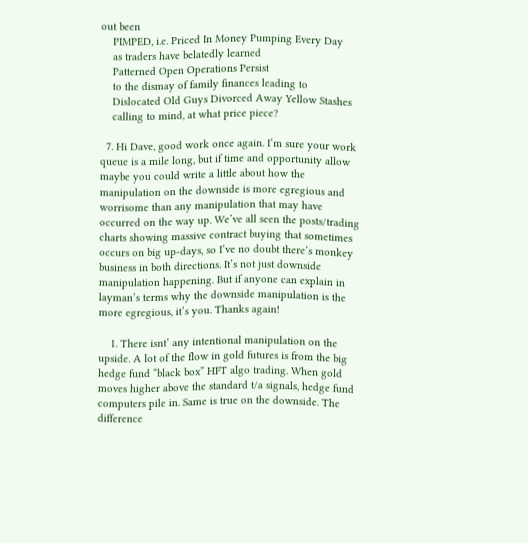out been
    PIMPED, i.e. Priced In Money Pumping Every Day
    as traders have belatedly learned
    Patterned Open Operations Persist
    to the dismay of family finances leading to
    Dislocated Old Guys Divorced Away Yellow Stashes
    calling to mind, at what price piece?

  7. Hi Dave, good work once again. I’m sure your work queue is a mile long, but if time and opportunity allow maybe you could write a little about how the manipulation on the downside is more egregious and worrisome than any manipulation that may have occurred on the way up. We’ve all seen the posts/trading charts showing massive contract buying that sometimes occurs on big up-days, so I’ve no doubt there’s monkey business in both directions. It’s not just downside manipulation happening. But if anyone can explain in layman’s terms why the downside manipulation is the more egregious, it’s you. Thanks again!

    1. There isnt’ any intentional manipulation on the upside. A lot of the flow in gold futures is from the big hedge fund “black box” HFT algo trading. When gold moves higher above the standard t/a signals, hedge fund computers pile in. Same is true on the downside. The difference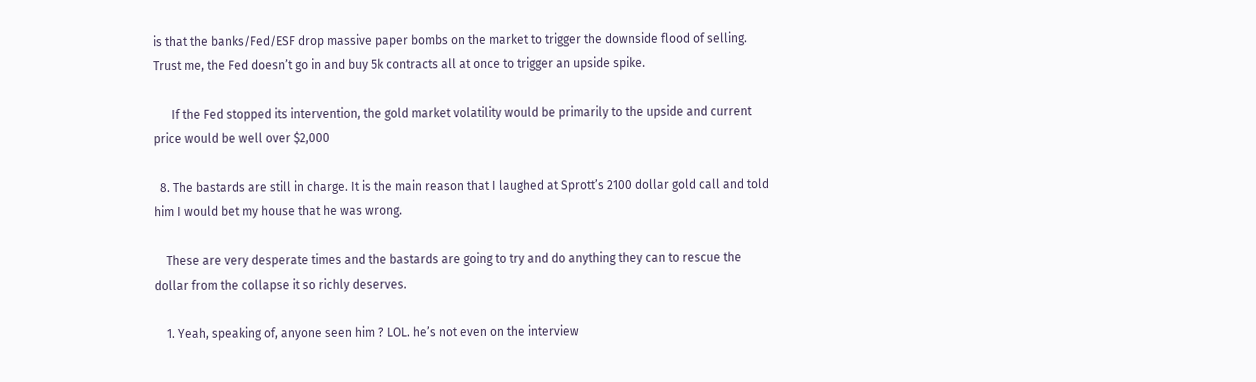is that the banks/Fed/ESF drop massive paper bombs on the market to trigger the downside flood of selling. Trust me, the Fed doesn’t go in and buy 5k contracts all at once to trigger an upside spike.

      If the Fed stopped its intervention, the gold market volatility would be primarily to the upside and current price would be well over $2,000

  8. The bastards are still in charge. It is the main reason that I laughed at Sprott’s 2100 dollar gold call and told him I would bet my house that he was wrong.

    These are very desperate times and the bastards are going to try and do anything they can to rescue the dollar from the collapse it so richly deserves.

    1. Yeah, speaking of, anyone seen him ? LOL. he’s not even on the interview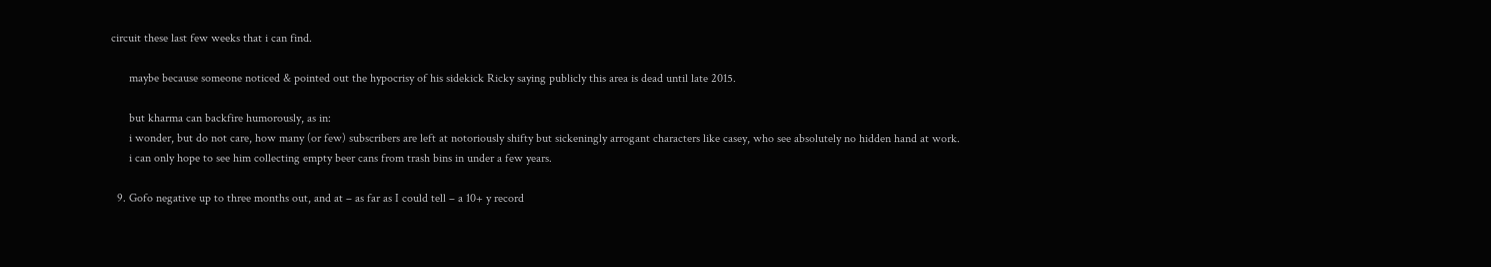circuit these last few weeks that i can find.

      maybe because someone noticed & pointed out the hypocrisy of his sidekick Ricky saying publicly this area is dead until late 2015.

      but kharma can backfire humorously, as in:
      i wonder, but do not care, how many (or few) subscribers are left at notoriously shifty but sickeningly arrogant characters like casey, who see absolutely no hidden hand at work.
      i can only hope to see him collecting empty beer cans from trash bins in under a few years.

  9. Gofo negative up to three months out, and at – as far as I could tell – a 10+ y record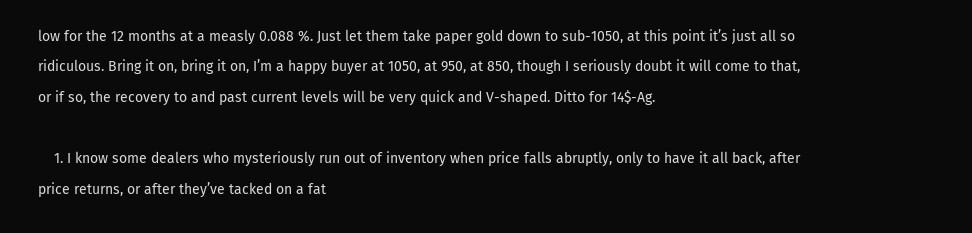low for the 12 months at a measly 0.088 %. Just let them take paper gold down to sub-1050, at this point it’s just all so ridiculous. Bring it on, bring it on, I’m a happy buyer at 1050, at 950, at 850, though I seriously doubt it will come to that, or if so, the recovery to and past current levels will be very quick and V-shaped. Ditto for 14$-Ag.

    1. I know some dealers who mysteriously run out of inventory when price falls abruptly, only to have it all back, after price returns, or after they’ve tacked on a fat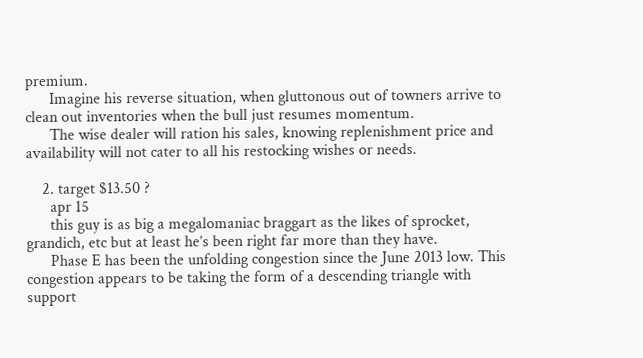premium.
      Imagine his reverse situation, when gluttonous out of towners arrive to clean out inventories when the bull just resumes momentum.
      The wise dealer will ration his sales, knowing replenishment price and availability will not cater to all his restocking wishes or needs.

    2. target $13.50 ?
      apr 15
      this guy is as big a megalomaniac braggart as the likes of sprocket, grandich, etc but at least he’s been right far more than they have.
      Phase E has been the unfolding congestion since the June 2013 low. This congestion appears to be taking the form of a descending triangle with support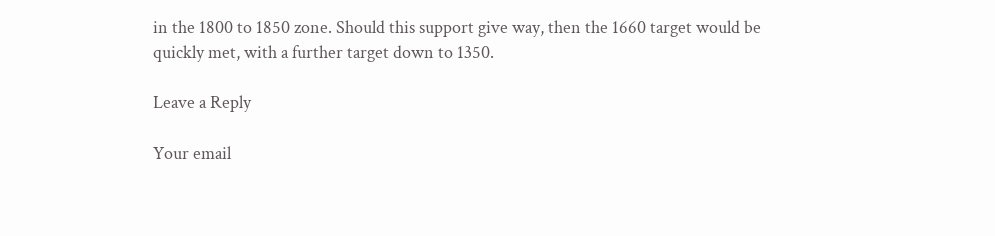in the 1800 to 1850 zone. Should this support give way, then the 1660 target would be quickly met, with a further target down to 1350.

Leave a Reply

Your email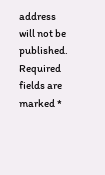address will not be published. Required fields are marked *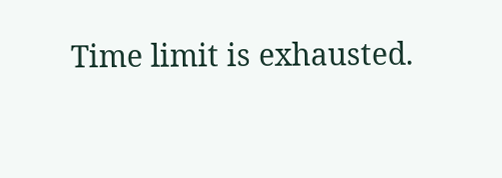Time limit is exhausted.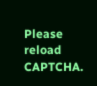Please reload CAPTCHA.